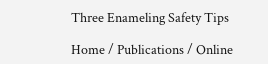Three Enameling Safety Tips

Home / Publications / Online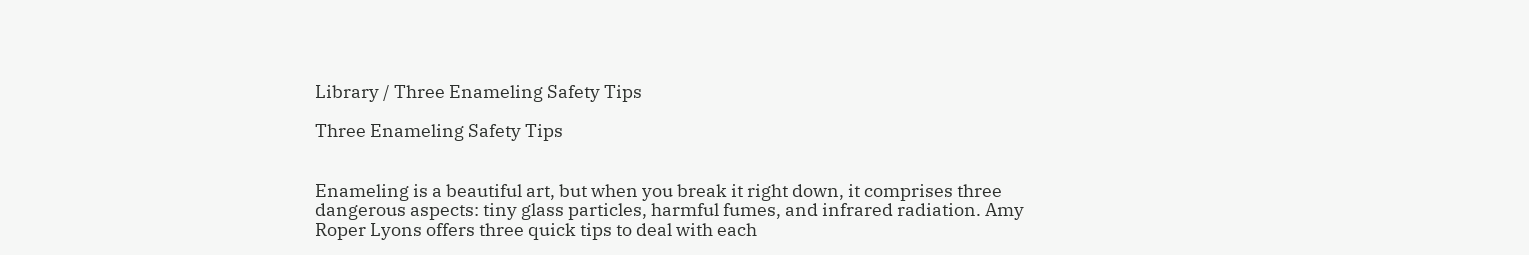Library / Three Enameling Safety Tips

Three Enameling Safety Tips


Enameling is a beautiful art, but when you break it right down, it comprises three dangerous aspects: tiny glass particles, harmful fumes, and infrared radiation. Amy Roper Lyons offers three quick tips to deal with each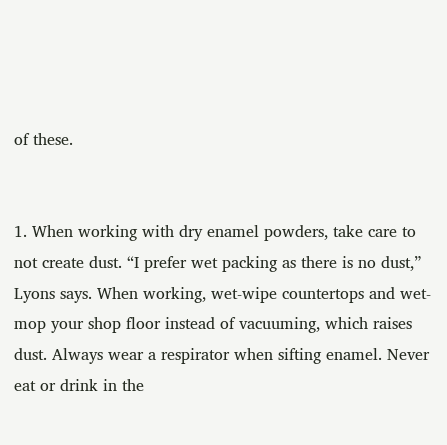of these.


1. When working with dry enamel powders, take care to not create dust. “I prefer wet packing as there is no dust,” Lyons says. When working, wet-wipe countertops and wet-mop your shop floor instead of vacuuming, which raises dust. Always wear a respirator when sifting enamel. Never eat or drink in the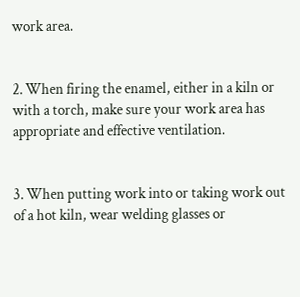work area.


2. When firing the enamel, either in a kiln or with a torch, make sure your work area has appropriate and effective ventilation.


3. When putting work into or taking work out of a hot kiln, wear welding glasses or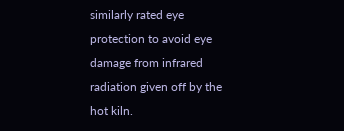similarly rated eye protection to avoid eye damage from infrared radiation given off by the hot kiln.